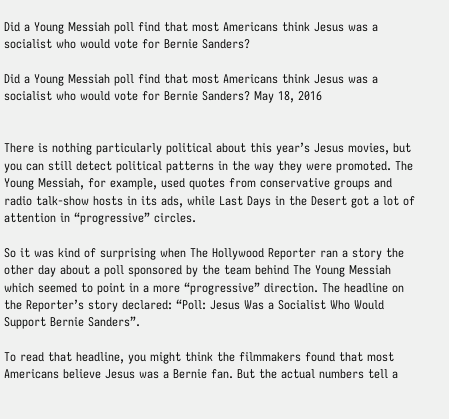Did a Young Messiah poll find that most Americans think Jesus was a socialist who would vote for Bernie Sanders?

Did a Young Messiah poll find that most Americans think Jesus was a socialist who would vote for Bernie Sanders? May 18, 2016


There is nothing particularly political about this year’s Jesus movies, but you can still detect political patterns in the way they were promoted. The Young Messiah, for example, used quotes from conservative groups and radio talk-show hosts in its ads, while Last Days in the Desert got a lot of attention in “progressive” circles.

So it was kind of surprising when The Hollywood Reporter ran a story the other day about a poll sponsored by the team behind The Young Messiah which seemed to point in a more “progressive” direction. The headline on the Reporter’s story declared: “Poll: Jesus Was a Socialist Who Would Support Bernie Sanders”.

To read that headline, you might think the filmmakers found that most Americans believe Jesus was a Bernie fan. But the actual numbers tell a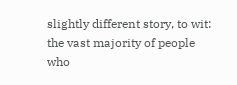slightly different story, to wit: the vast majority of people who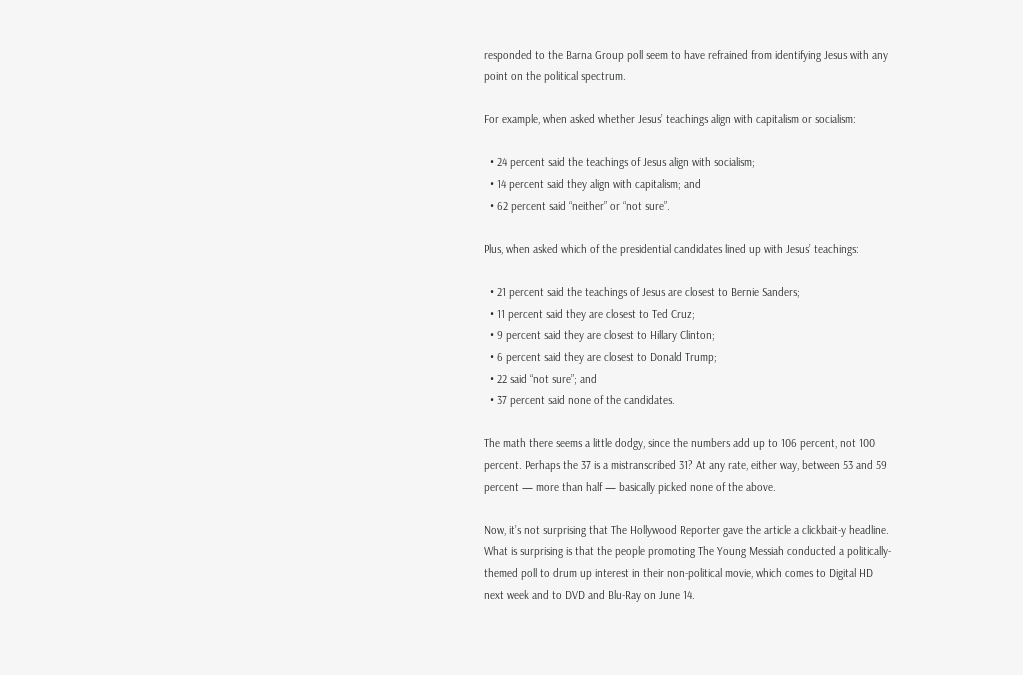responded to the Barna Group poll seem to have refrained from identifying Jesus with any point on the political spectrum.

For example, when asked whether Jesus’ teachings align with capitalism or socialism:

  • 24 percent said the teachings of Jesus align with socialism;
  • 14 percent said they align with capitalism; and
  • 62 percent said “neither” or “not sure”.

Plus, when asked which of the presidential candidates lined up with Jesus’ teachings:

  • 21 percent said the teachings of Jesus are closest to Bernie Sanders;
  • 11 percent said they are closest to Ted Cruz;
  • 9 percent said they are closest to Hillary Clinton;
  • 6 percent said they are closest to Donald Trump;
  • 22 said “not sure”; and
  • 37 percent said none of the candidates.

The math there seems a little dodgy, since the numbers add up to 106 percent, not 100 percent. Perhaps the 37 is a mistranscribed 31? At any rate, either way, between 53 and 59 percent — more than half — basically picked none of the above.

Now, it’s not surprising that The Hollywood Reporter gave the article a clickbait-y headline. What is surprising is that the people promoting The Young Messiah conducted a politically-themed poll to drum up interest in their non-political movie, which comes to Digital HD next week and to DVD and Blu-Ray on June 14.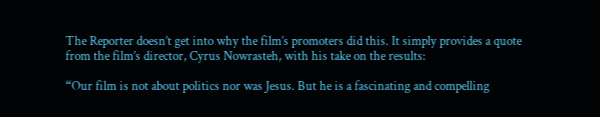The Reporter doesn’t get into why the film’s promoters did this. It simply provides a quote from the film’s director, Cyrus Nowrasteh, with his take on the results:

“Our film is not about politics nor was Jesus. But he is a fascinating and compelling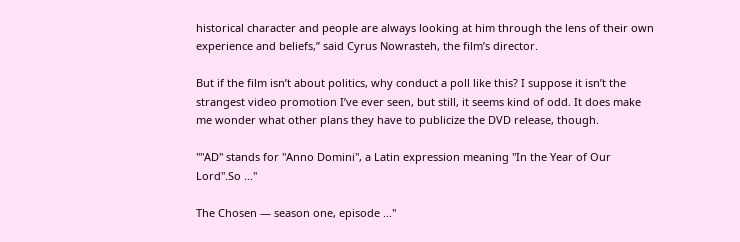historical character and people are always looking at him through the lens of their own experience and beliefs,” said Cyrus Nowrasteh, the film’s director.

But if the film isn’t about politics, why conduct a poll like this? I suppose it isn’t the strangest video promotion I’ve ever seen, but still, it seems kind of odd. It does make me wonder what other plans they have to publicize the DVD release, though.

""AD" stands for "Anno Domini", a Latin expression meaning "In the Year of Our Lord".So ..."

The Chosen — season one, episode ..."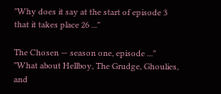"Why does it say at the start of episode 3 that it takes place 26 ..."

The Chosen — season one, episode ..."
"What about Hellboy, The Grudge, Ghoulies, and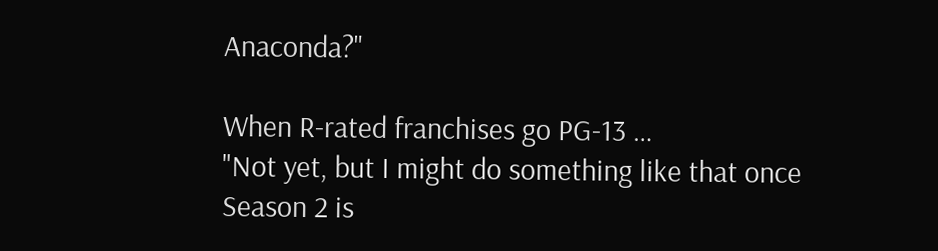Anaconda?"

When R-rated franchises go PG-13 …
"Not yet, but I might do something like that once Season 2 is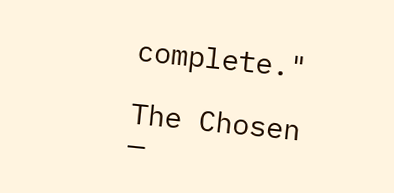complete."

The Chosen —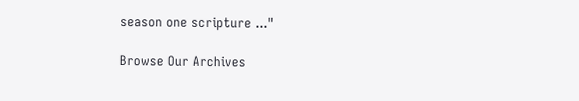season one scripture ..."

Browse Our Archives